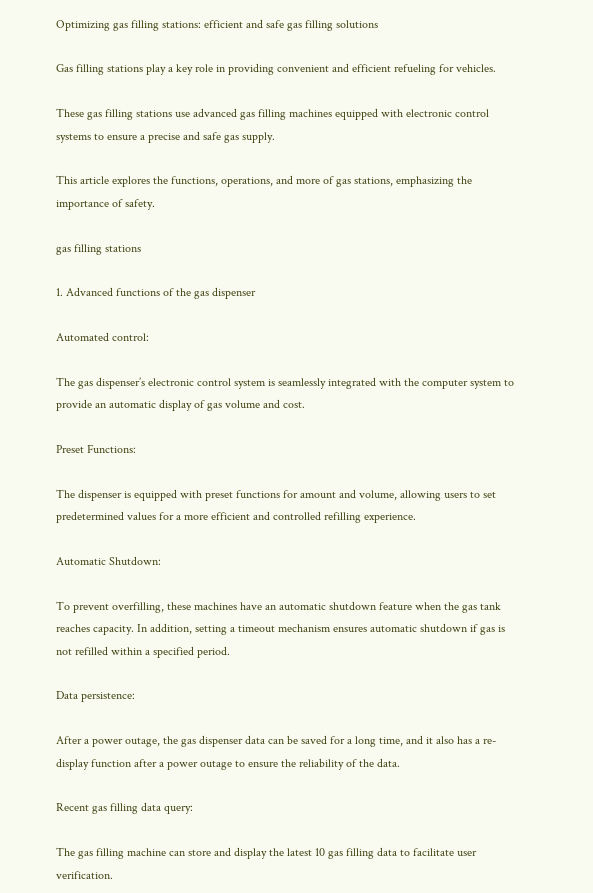Optimizing gas filling stations: efficient and safe gas filling solutions

Gas filling stations play a key role in providing convenient and efficient refueling for vehicles.

These gas filling stations use advanced gas filling machines equipped with electronic control systems to ensure a precise and safe gas supply.

This article explores the functions, operations, and more of gas stations, emphasizing the importance of safety.

gas filling stations

1. Advanced functions of the gas dispenser

Automated control:

The gas dispenser’s electronic control system is seamlessly integrated with the computer system to provide an automatic display of gas volume and cost.

Preset Functions:

The dispenser is equipped with preset functions for amount and volume, allowing users to set predetermined values for a more efficient and controlled refilling experience.

Automatic Shutdown:

To prevent overfilling, these machines have an automatic shutdown feature when the gas tank reaches capacity. In addition, setting a timeout mechanism ensures automatic shutdown if gas is not refilled within a specified period.

Data persistence:

After a power outage, the gas dispenser data can be saved for a long time, and it also has a re-display function after a power outage to ensure the reliability of the data.

Recent gas filling data query:

The gas filling machine can store and display the latest 10 gas filling data to facilitate user verification.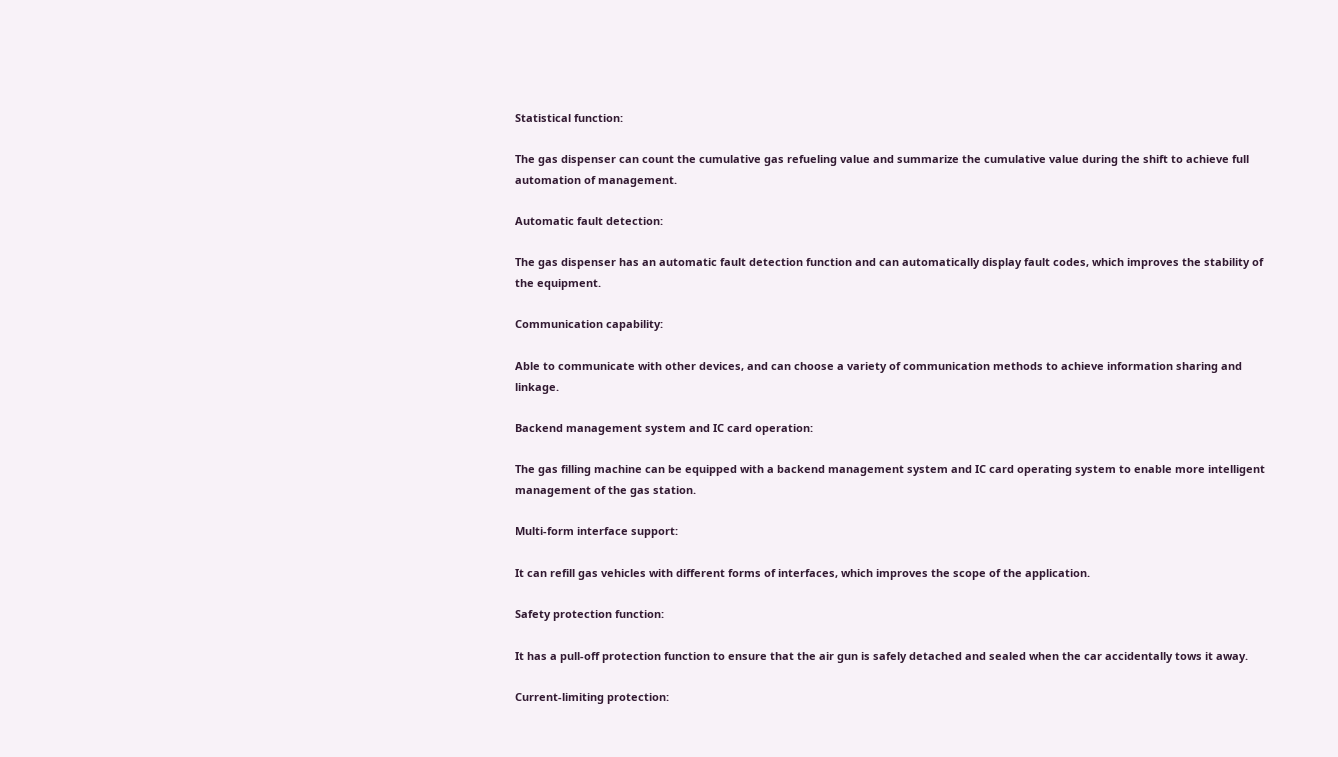Statistical function:

The gas dispenser can count the cumulative gas refueling value and summarize the cumulative value during the shift to achieve full automation of management.

Automatic fault detection:

The gas dispenser has an automatic fault detection function and can automatically display fault codes, which improves the stability of the equipment.

Communication capability:

Able to communicate with other devices, and can choose a variety of communication methods to achieve information sharing and linkage.

Backend management system and IC card operation:

The gas filling machine can be equipped with a backend management system and IC card operating system to enable more intelligent management of the gas station.

Multi-form interface support:

It can refill gas vehicles with different forms of interfaces, which improves the scope of the application.

Safety protection function:

It has a pull-off protection function to ensure that the air gun is safely detached and sealed when the car accidentally tows it away.

Current-limiting protection: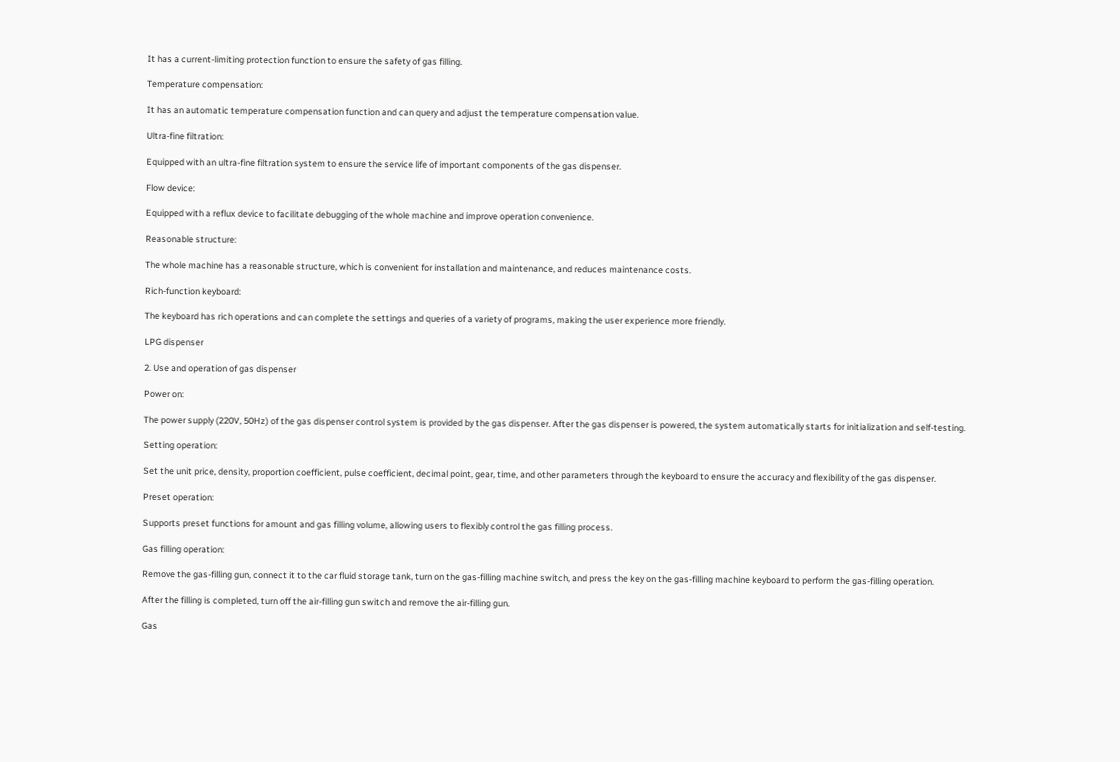It has a current-limiting protection function to ensure the safety of gas filling.

Temperature compensation:

It has an automatic temperature compensation function and can query and adjust the temperature compensation value.

Ultra-fine filtration:

Equipped with an ultra-fine filtration system to ensure the service life of important components of the gas dispenser.

Flow device:

Equipped with a reflux device to facilitate debugging of the whole machine and improve operation convenience.

Reasonable structure:

The whole machine has a reasonable structure, which is convenient for installation and maintenance, and reduces maintenance costs.

Rich-function keyboard:

The keyboard has rich operations and can complete the settings and queries of a variety of programs, making the user experience more friendly.

LPG dispenser

2. Use and operation of gas dispenser

Power on:

The power supply (220V, 50Hz) of the gas dispenser control system is provided by the gas dispenser. After the gas dispenser is powered, the system automatically starts for initialization and self-testing.

Setting operation:

Set the unit price, density, proportion coefficient, pulse coefficient, decimal point, gear, time, and other parameters through the keyboard to ensure the accuracy and flexibility of the gas dispenser.

Preset operation:

Supports preset functions for amount and gas filling volume, allowing users to flexibly control the gas filling process.

Gas filling operation:

Remove the gas-filling gun, connect it to the car fluid storage tank, turn on the gas-filling machine switch, and press the key on the gas-filling machine keyboard to perform the gas-filling operation.

After the filling is completed, turn off the air-filling gun switch and remove the air-filling gun.

Gas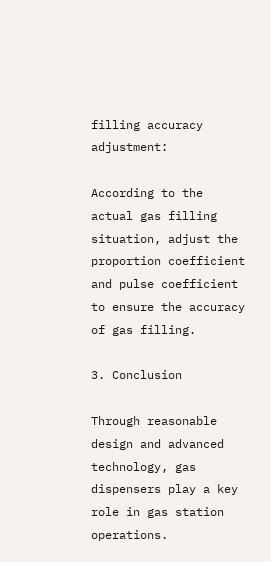filling accuracy adjustment:

According to the actual gas filling situation, adjust the proportion coefficient and pulse coefficient to ensure the accuracy of gas filling.

3. Conclusion

Through reasonable design and advanced technology, gas dispensers play a key role in gas station operations.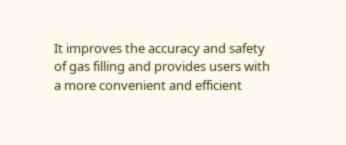It improves the accuracy and safety of gas filling and provides users with a more convenient and efficient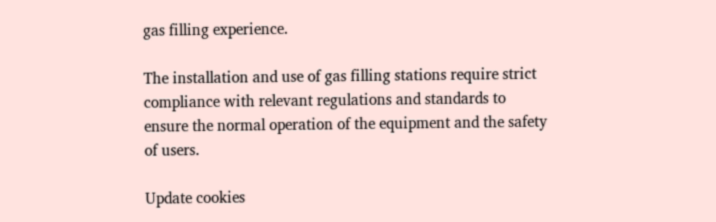gas filling experience.

The installation and use of gas filling stations require strict compliance with relevant regulations and standards to ensure the normal operation of the equipment and the safety of users.

Update cookies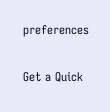preferences

Get a Quick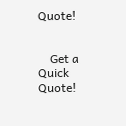Quote!


    Get a Quick Quote!